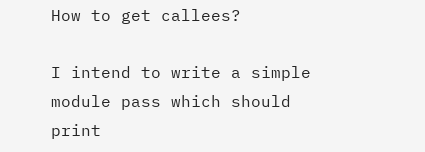How to get callees?

I intend to write a simple module pass which should print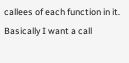callees of each function in it. Basically I want a call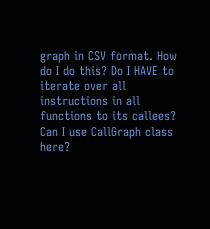graph in CSV format. How do I do this? Do I HAVE to iterate over all instructions in all functions to its callees? Can I use CallGraph class here?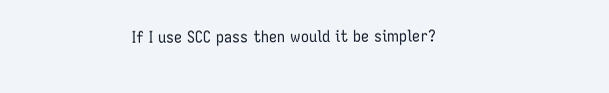If I use SCC pass then would it be simpler?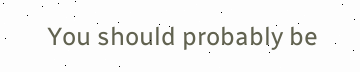You should probably be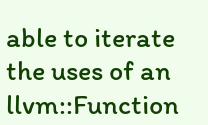able to iterate the uses of an llvm::Function